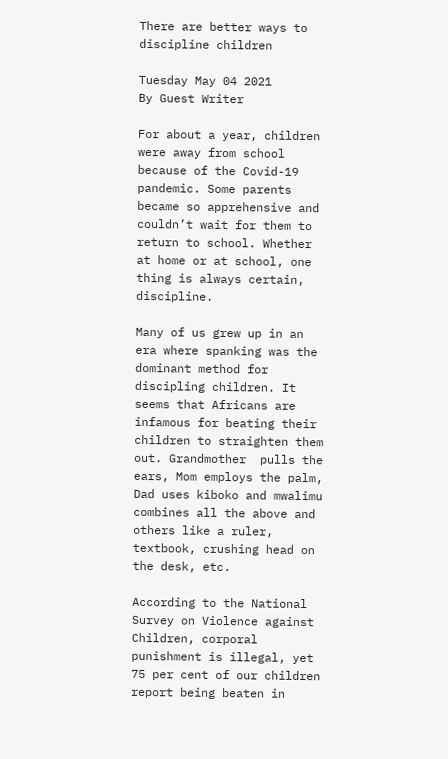There are better ways to discipline children

Tuesday May 04 2021
By Guest Writer

For about a year, children were away from school because of the Covid-19 pandemic. Some parents became so apprehensive and couldn’t wait for them to return to school. Whether at home or at school, one thing is always certain, discipline.

Many of us grew up in an era where spanking was the dominant method for discipling children. It seems that Africans are infamous for beating their children to straighten them out. Grandmother  pulls the ears, Mom employs the palm, Dad uses kiboko and mwalimu combines all the above and others like a ruler, textbook, crushing head on the desk, etc.

According to the National Survey on Violence against Children, corporal punishment is illegal, yet 75 per cent of our children report being beaten in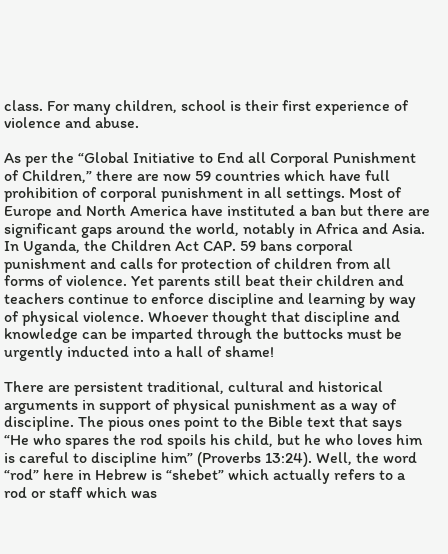class. For many children, school is their first experience of violence and abuse.

As per the “Global Initiative to End all Corporal Punishment of Children,” there are now 59 countries which have full prohibition of corporal punishment in all settings. Most of Europe and North America have instituted a ban but there are significant gaps around the world, notably in Africa and Asia. In Uganda, the Children Act CAP. 59 bans corporal punishment and calls for protection of children from all forms of violence. Yet parents still beat their children and teachers continue to enforce discipline and learning by way of physical violence. Whoever thought that discipline and knowledge can be imparted through the buttocks must be urgently inducted into a hall of shame!

There are persistent traditional, cultural and historical arguments in support of physical punishment as a way of discipline. The pious ones point to the Bible text that says “He who spares the rod spoils his child, but he who loves him is careful to discipline him” (Proverbs 13:24). Well, the word “rod” here in Hebrew is “shebet” which actually refers to a rod or staff which was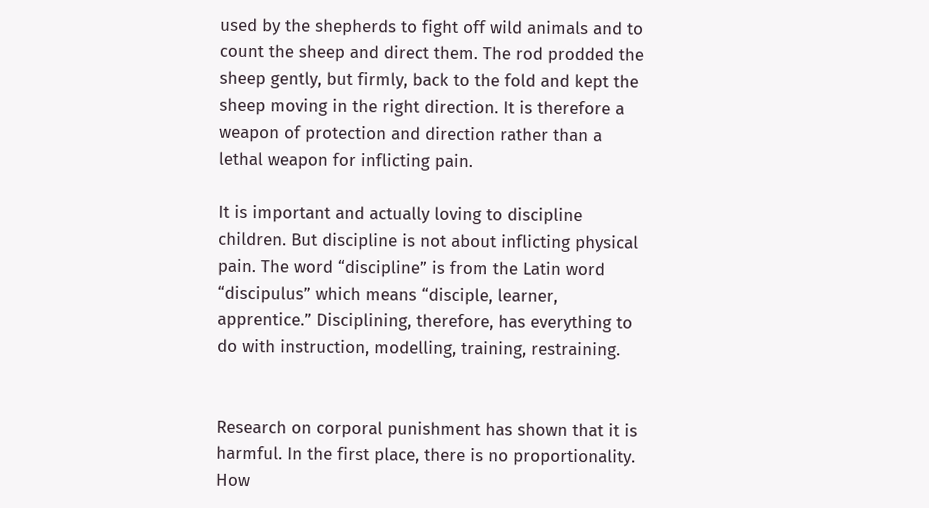used by the shepherds to fight off wild animals and to count the sheep and direct them. The rod prodded the sheep gently, but firmly, back to the fold and kept the sheep moving in the right direction. It is therefore a weapon of protection and direction rather than a lethal weapon for inflicting pain.

It is important and actually loving to discipline children. But discipline is not about inflicting physical pain. The word “discipline” is from the Latin word “discipulus” which means “disciple, learner, apprentice.” Disciplining, therefore, has everything to do with instruction, modelling, training, restraining.


Research on corporal punishment has shown that it is harmful. In the first place, there is no proportionality. How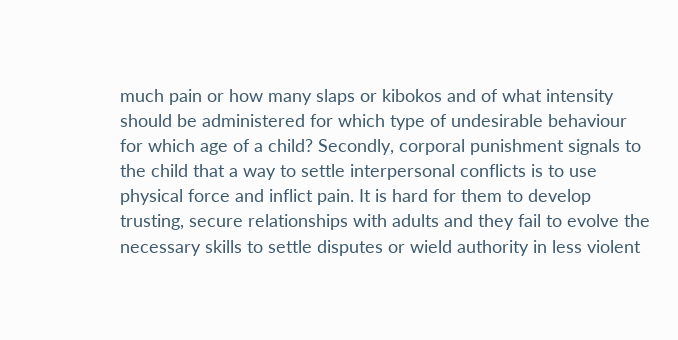much pain or how many slaps or kibokos and of what intensity should be administered for which type of undesirable behaviour for which age of a child? Secondly, corporal punishment signals to the child that a way to settle interpersonal conflicts is to use physical force and inflict pain. It is hard for them to develop trusting, secure relationships with adults and they fail to evolve the necessary skills to settle disputes or wield authority in less violent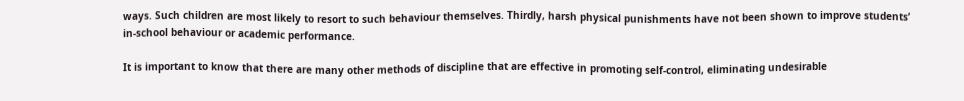ways. Such children are most likely to resort to such behaviour themselves. Thirdly, harsh physical punishments have not been shown to improve students’ in-school behaviour or academic performance.

It is important to know that there are many other methods of discipline that are effective in promoting self-control, eliminating undesirable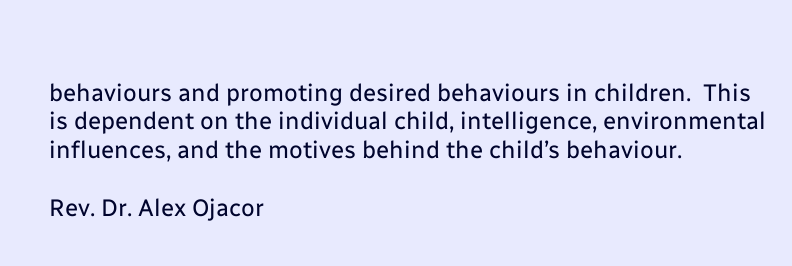behaviours and promoting desired behaviours in children.  This is dependent on the individual child, intelligence, environmental influences, and the motives behind the child’s behaviour.

Rev. Dr. Alex Ojacor